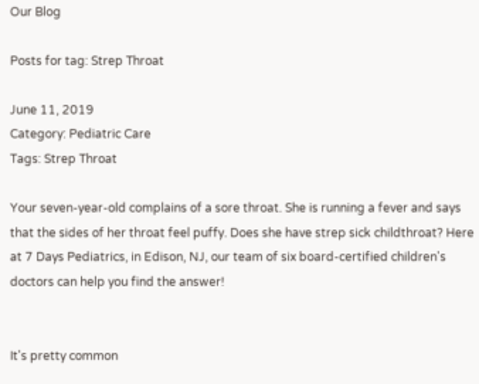Our Blog

Posts for tag: Strep Throat

June 11, 2019
Category: Pediatric Care
Tags: Strep Throat

Your seven-year-old complains of a sore throat. She is running a fever and says that the sides of her throat feel puffy. Does she have strep sick childthroat? Here at 7 Days Pediatrics, in Edison, NJ, our team of six board-certified children's doctors can help you find the answer!


It's pretty common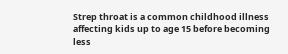Strep throat is a common childhood illness affecting kids up to age 15 before becoming less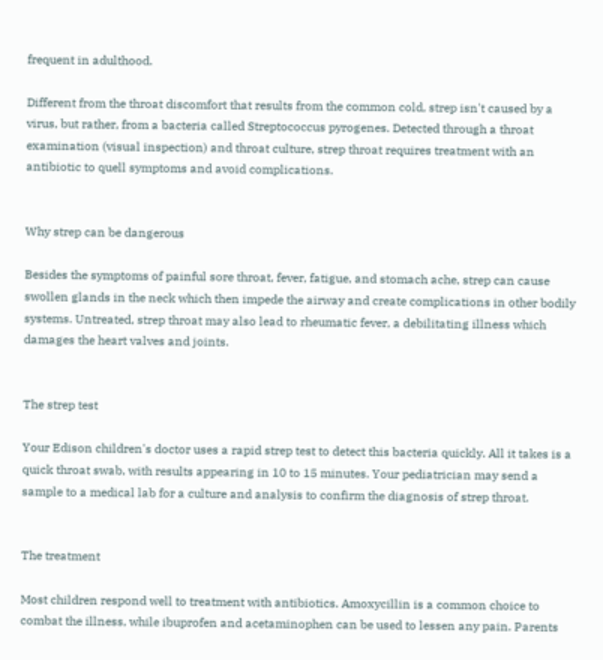frequent in adulthood.

Different from the throat discomfort that results from the common cold, strep isn't caused by a virus, but rather, from a bacteria called Streptococcus pyrogenes. Detected through a throat examination (visual inspection) and throat culture, strep throat requires treatment with an antibiotic to quell symptoms and avoid complications.


Why strep can be dangerous

Besides the symptoms of painful sore throat, fever, fatigue, and stomach ache, strep can cause swollen glands in the neck which then impede the airway and create complications in other bodily systems. Untreated, strep throat may also lead to rheumatic fever, a debilitating illness which damages the heart valves and joints.


The strep test

Your Edison children's doctor uses a rapid strep test to detect this bacteria quickly. All it takes is a quick throat swab, with results appearing in 10 to 15 minutes. Your pediatrician may send a sample to a medical lab for a culture and analysis to confirm the diagnosis of strep throat.


The treatment

Most children respond well to treatment with antibiotics. Amoxycillin is a common choice to combat the illness, while ibuprofen and acetaminophen can be used to lessen any pain. Parents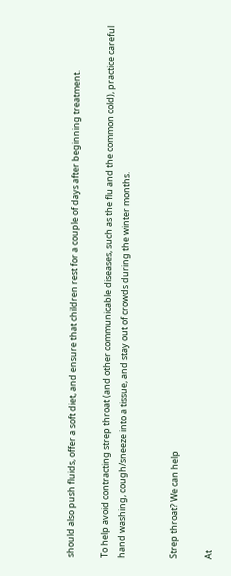should also push fluids, offer a soft diet, and ensure that children rest for a couple of days after beginning treatment.

To help avoid contracting strep throat (and other communicable diseases, such as the flu and the common cold), practice careful hand washing, cough/sneeze into a tissue, and stay out of crowds during the winter months.


Strep throat? We can help

At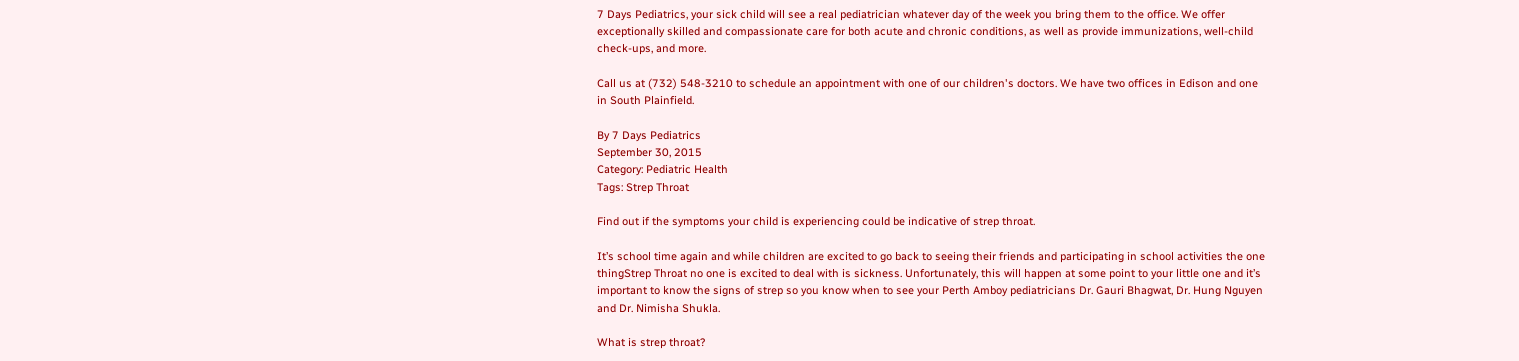7 Days Pediatrics, your sick child will see a real pediatrician whatever day of the week you bring them to the office. We offer exceptionally skilled and compassionate care for both acute and chronic conditions, as well as provide immunizations, well-child check-ups, and more.

Call us at (732) 548-3210 to schedule an appointment with one of our children's doctors. We have two offices in Edison and one in South Plainfield.

By 7 Days Pediatrics
September 30, 2015
Category: Pediatric Health
Tags: Strep Throat

Find out if the symptoms your child is experiencing could be indicative of strep throat.

It’s school time again and while children are excited to go back to seeing their friends and participating in school activities the one thingStrep Throat no one is excited to deal with is sickness. Unfortunately, this will happen at some point to your little one and it’s important to know the signs of strep so you know when to see your Perth Amboy pediatricians Dr. Gauri Bhagwat, Dr. Hung Nguyen and Dr. Nimisha Shukla.

What is strep throat?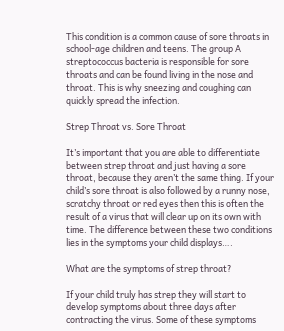This condition is a common cause of sore throats in school-age children and teens. The group A streptococcus bacteria is responsible for sore throats and can be found living in the nose and throat. This is why sneezing and coughing can quickly spread the infection.

Strep Throat vs. Sore Throat

It’s important that you are able to differentiate between strep throat and just having a sore throat, because they aren’t the same thing. If your child’s sore throat is also followed by a runny nose, scratchy throat or red eyes then this is often the result of a virus that will clear up on its own with time. The difference between these two conditions lies in the symptoms your child displays….

What are the symptoms of strep throat?

If your child truly has strep they will start to develop symptoms about three days after contracting the virus. Some of these symptoms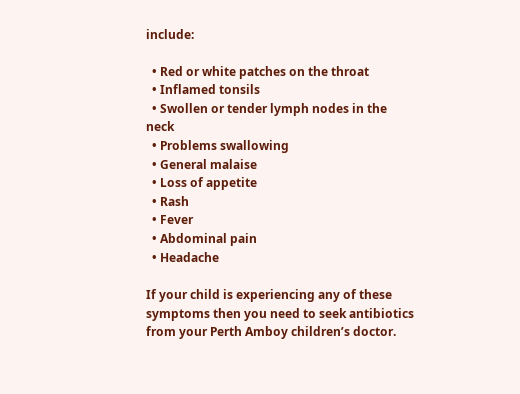include:

  • Red or white patches on the throat
  • Inflamed tonsils
  • Swollen or tender lymph nodes in the neck
  • Problems swallowing
  • General malaise
  • Loss of appetite
  • Rash
  • Fever
  • Abdominal pain
  • Headache

If your child is experiencing any of these symptoms then you need to seek antibiotics from your Perth Amboy children’s doctor.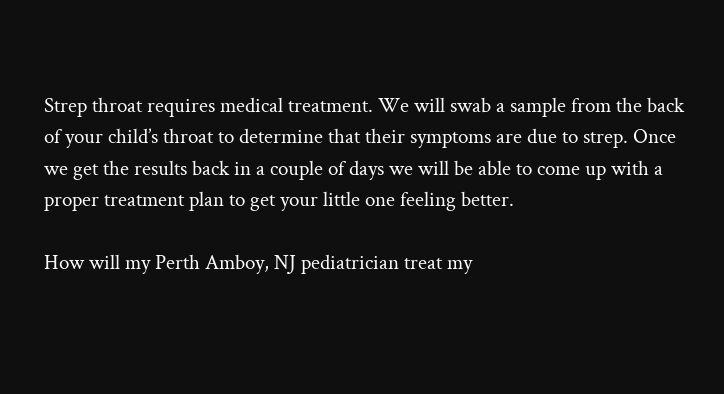Strep throat requires medical treatment. We will swab a sample from the back of your child’s throat to determine that their symptoms are due to strep. Once we get the results back in a couple of days we will be able to come up with a proper treatment plan to get your little one feeling better.

How will my Perth Amboy, NJ pediatrician treat my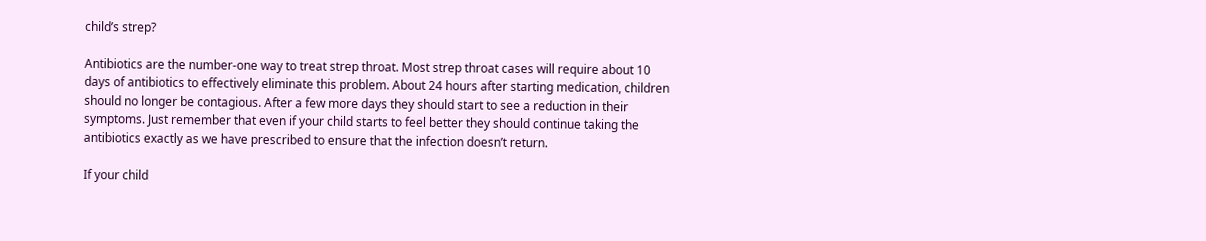child’s strep?

Antibiotics are the number-one way to treat strep throat. Most strep throat cases will require about 10 days of antibiotics to effectively eliminate this problem. About 24 hours after starting medication, children should no longer be contagious. After a few more days they should start to see a reduction in their symptoms. Just remember that even if your child starts to feel better they should continue taking the antibiotics exactly as we have prescribed to ensure that the infection doesn’t return.

If your child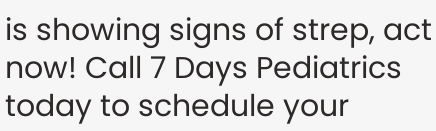is showing signs of strep, act now! Call 7 Days Pediatrics today to schedule your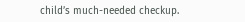child’s much-needed checkup.